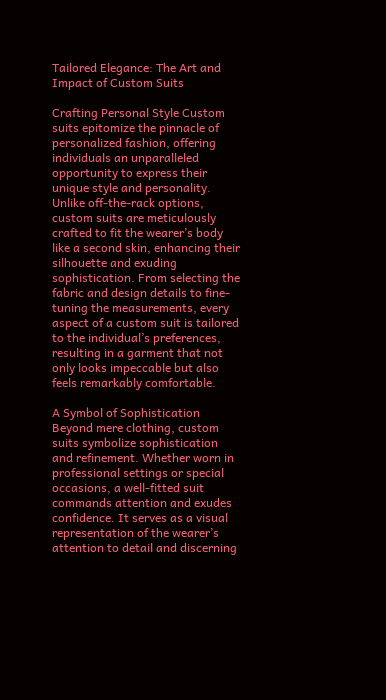Tailored Elegance: The Art and Impact of Custom Suits

Crafting Personal Style Custom suits epitomize the pinnacle of personalized fashion, offering individuals an unparalleled opportunity to express their unique style and personality. Unlike off-the-rack options, custom suits are meticulously crafted to fit the wearer’s body like a second skin, enhancing their silhouette and exuding sophistication. From selecting the fabric and design details to fine-tuning the measurements, every aspect of a custom suit is tailored to the individual’s preferences, resulting in a garment that not only looks impeccable but also feels remarkably comfortable.

A Symbol of Sophistication Beyond mere clothing, custom suits symbolize sophistication and refinement. Whether worn in professional settings or special occasions, a well-fitted suit commands attention and exudes confidence. It serves as a visual representation of the wearer’s attention to detail and discerning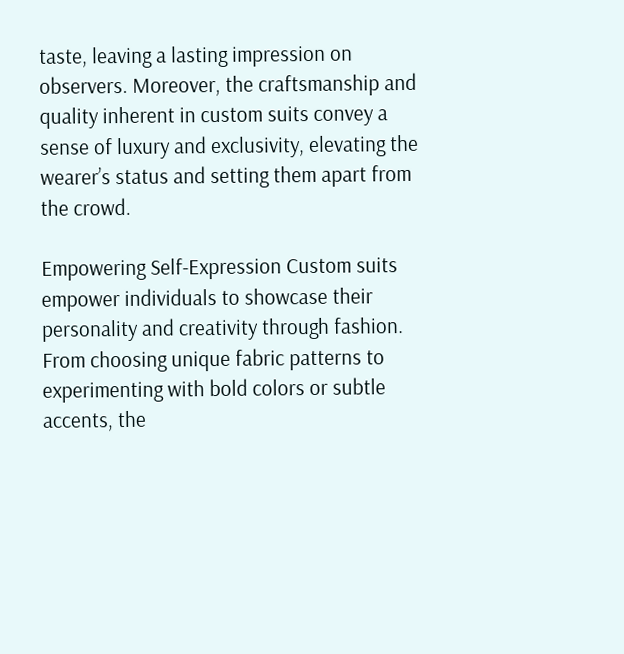taste, leaving a lasting impression on observers. Moreover, the craftsmanship and quality inherent in custom suits convey a sense of luxury and exclusivity, elevating the wearer’s status and setting them apart from the crowd.

Empowering Self-Expression Custom suits empower individuals to showcase their personality and creativity through fashion. From choosing unique fabric patterns to experimenting with bold colors or subtle accents, the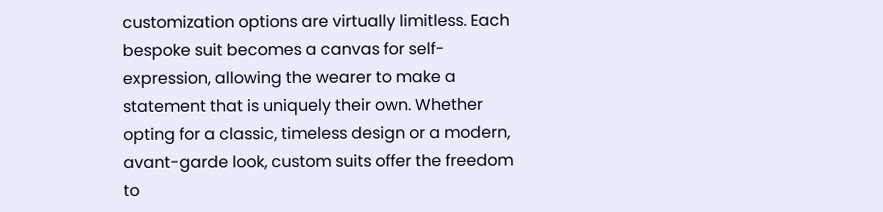customization options are virtually limitless. Each bespoke suit becomes a canvas for self-expression, allowing the wearer to make a statement that is uniquely their own. Whether opting for a classic, timeless design or a modern, avant-garde look, custom suits offer the freedom to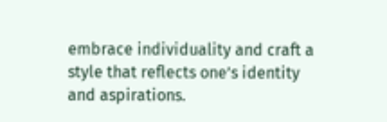embrace individuality and craft a style that reflects one’s identity and aspirations.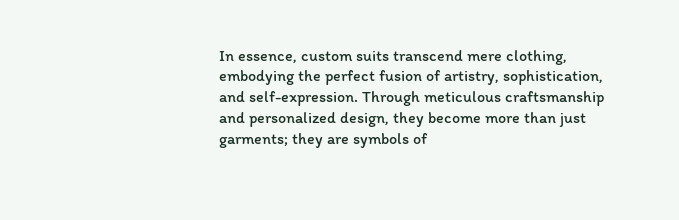In essence, custom suits transcend mere clothing, embodying the perfect fusion of artistry, sophistication, and self-expression. Through meticulous craftsmanship and personalized design, they become more than just garments; they are symbols of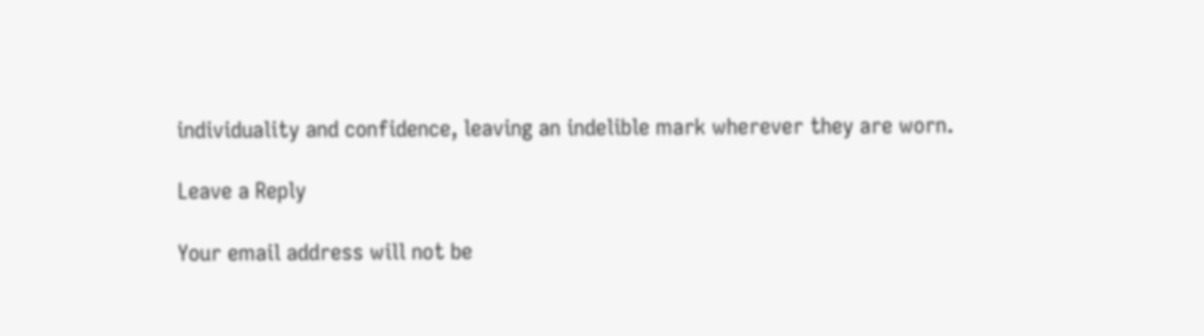individuality and confidence, leaving an indelible mark wherever they are worn.

Leave a Reply

Your email address will not be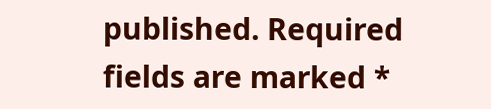published. Required fields are marked *